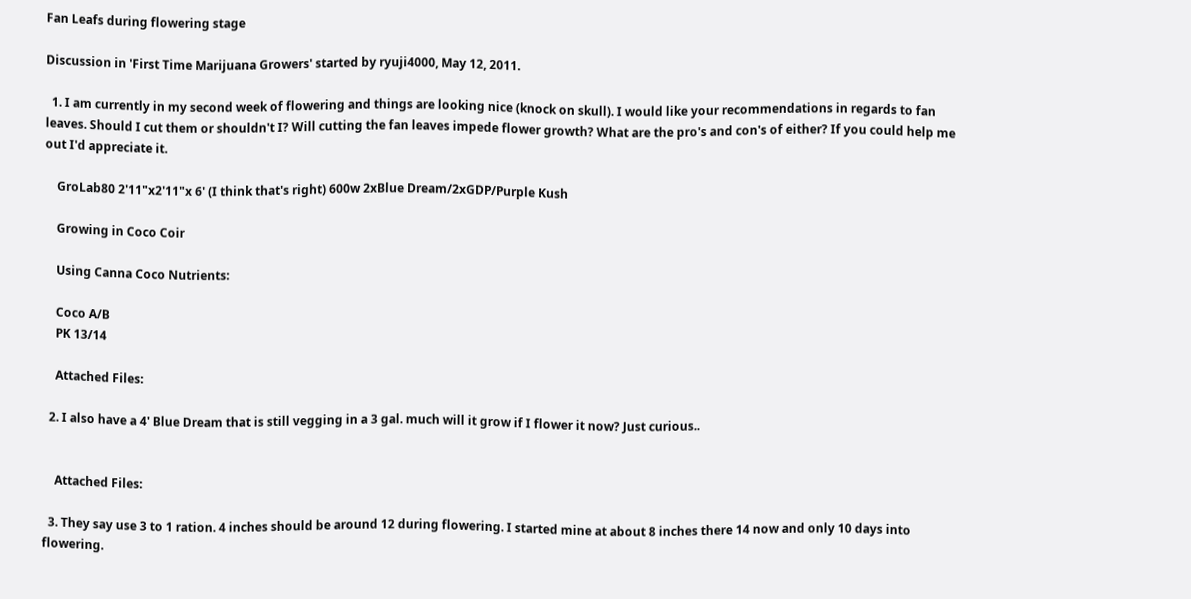Fan Leafs during flowering stage

Discussion in 'First Time Marijuana Growers' started by ryuji4000, May 12, 2011.

  1. I am currently in my second week of flowering and things are looking nice (knock on skull). I would like your recommendations in regards to fan leaves. Should I cut them or shouldn't I? Will cutting the fan leaves impede flower growth? What are the pro's and con's of either? If you could help me out I'd appreciate it.

    GroLab80 2'11"x2'11"x 6' (I think that's right) 600w 2xBlue Dream/2xGDP/Purple Kush

    Growing in Coco Coir

    Using Canna Coco Nutrients:

    Coco A/B
    PK 13/14

    Attached Files:

  2. I also have a 4' Blue Dream that is still vegging in a 3 gal. much will it grow if I flower it now? Just curious..


    Attached Files:

  3. They say use 3 to 1 ration. 4 inches should be around 12 during flowering. I started mine at about 8 inches there 14 now and only 10 days into flowering.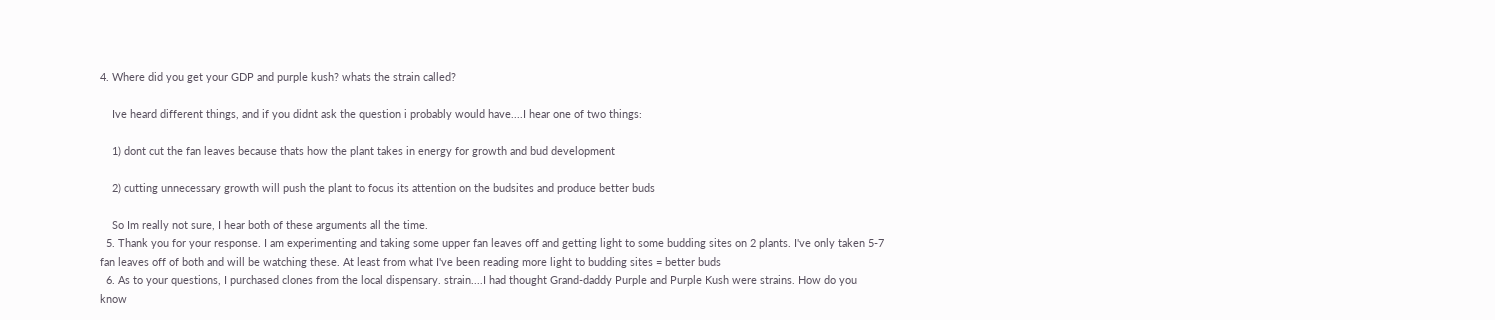4. Where did you get your GDP and purple kush? whats the strain called?

    Ive heard different things, and if you didnt ask the question i probably would have....I hear one of two things:

    1) dont cut the fan leaves because thats how the plant takes in energy for growth and bud development

    2) cutting unnecessary growth will push the plant to focus its attention on the budsites and produce better buds

    So Im really not sure, I hear both of these arguments all the time.
  5. Thank you for your response. I am experimenting and taking some upper fan leaves off and getting light to some budding sites on 2 plants. I've only taken 5-7 fan leaves off of both and will be watching these. At least from what I've been reading more light to budding sites = better buds
  6. As to your questions, I purchased clones from the local dispensary. strain....I had thought Grand-daddy Purple and Purple Kush were strains. How do you know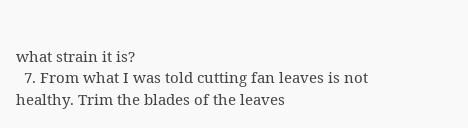what strain it is?
  7. From what I was told cutting fan leaves is not healthy. Trim the blades of the leaves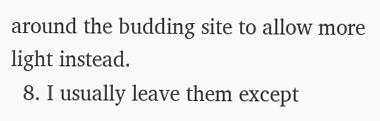around the budding site to allow more light instead.
  8. I usually leave them except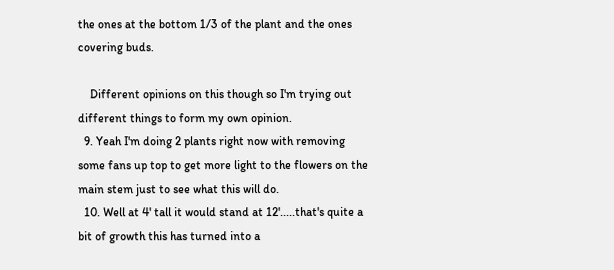the ones at the bottom 1/3 of the plant and the ones covering buds.

    Different opinions on this though so I'm trying out different things to form my own opinion.
  9. Yeah I'm doing 2 plants right now with removing some fans up top to get more light to the flowers on the main stem just to see what this will do.
  10. Well at 4' tall it would stand at 12'.....that's quite a bit of growth this has turned into a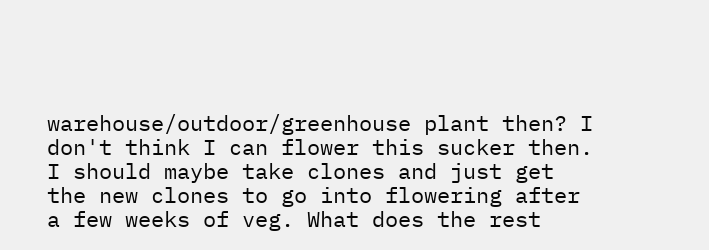warehouse/outdoor/greenhouse plant then? I don't think I can flower this sucker then. I should maybe take clones and just get the new clones to go into flowering after a few weeks of veg. What does the rest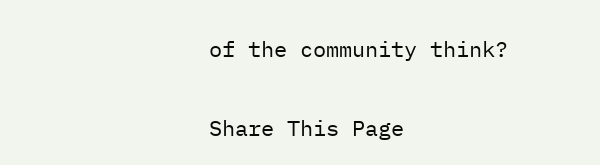of the community think?

Share This Page